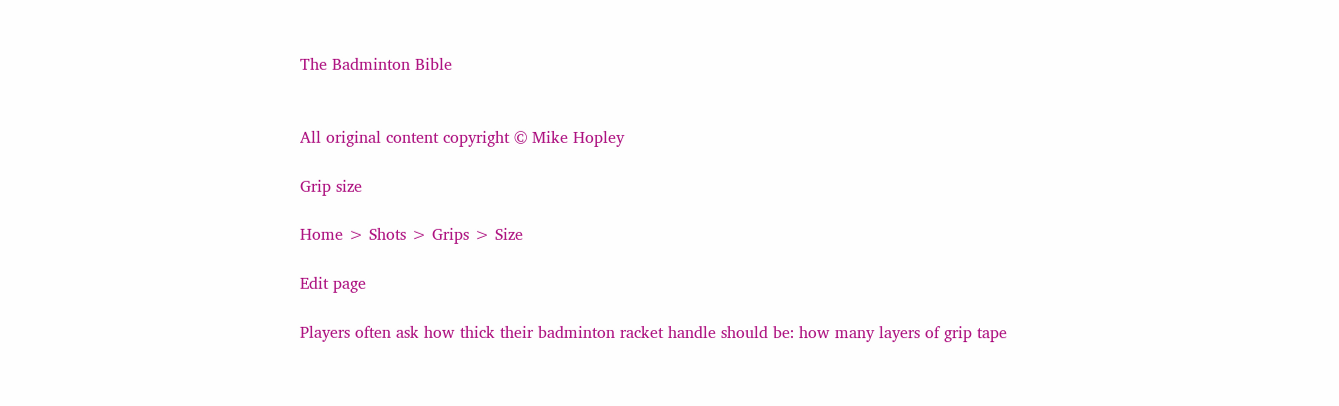The Badminton Bible


All original content copyright © Mike Hopley

Grip size

Home > Shots > Grips > Size

Edit page

Players often ask how thick their badminton racket handle should be: how many layers of grip tape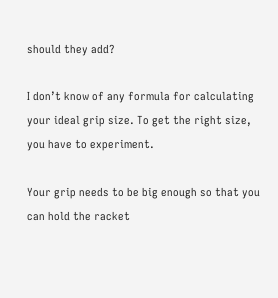should they add?

I don’t know of any formula for calculating your ideal grip size. To get the right size, you have to experiment.

Your grip needs to be big enough so that you can hold the racket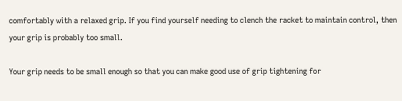comfortably with a relaxed grip. If you find yourself needing to clench the racket to maintain control, then your grip is probably too small.

Your grip needs to be small enough so that you can make good use of grip tightening for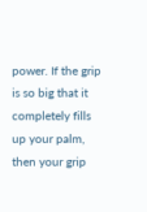power. If the grip is so big that it completely fills up your palm, then your grip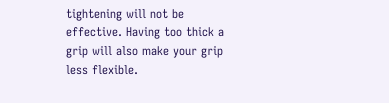tightening will not be effective. Having too thick a grip will also make your grip less flexible.